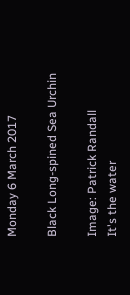Monday 6 March 2017

Black Long-spined Sea Urchin

Image: Patrick Randall
It's the water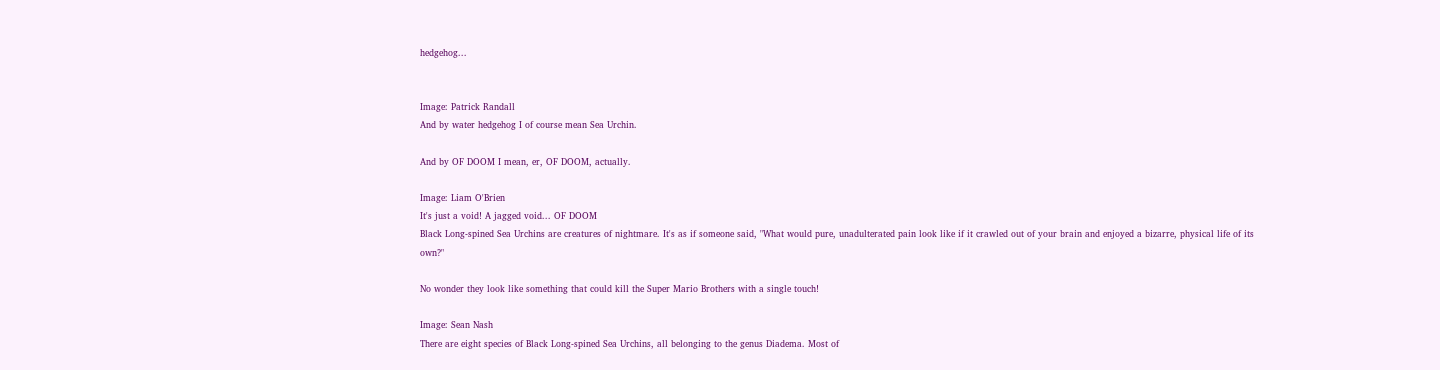hedgehog...


Image: Patrick Randall
And by water hedgehog I of course mean Sea Urchin.

And by OF DOOM I mean, er, OF DOOM, actually.

Image: Liam O'Brien
It's just a void! A jagged void... OF DOOM
Black Long-spined Sea Urchins are creatures of nightmare. It's as if someone said, "What would pure, unadulterated pain look like if it crawled out of your brain and enjoyed a bizarre, physical life of its own?"

No wonder they look like something that could kill the Super Mario Brothers with a single touch!

Image: Sean Nash
There are eight species of Black Long-spined Sea Urchins, all belonging to the genus Diadema. Most of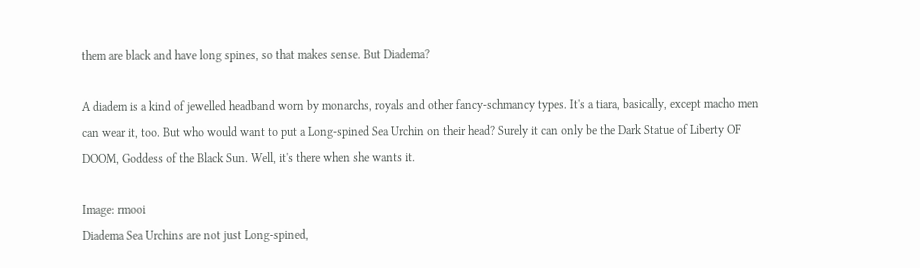them are black and have long spines, so that makes sense. But Diadema?

A diadem is a kind of jewelled headband worn by monarchs, royals and other fancy-schmancy types. It's a tiara, basically, except macho men can wear it, too. But who would want to put a Long-spined Sea Urchin on their head? Surely it can only be the Dark Statue of Liberty OF DOOM, Goddess of the Black Sun. Well, it's there when she wants it.

Image: rmooi
Diadema Sea Urchins are not just Long-spined,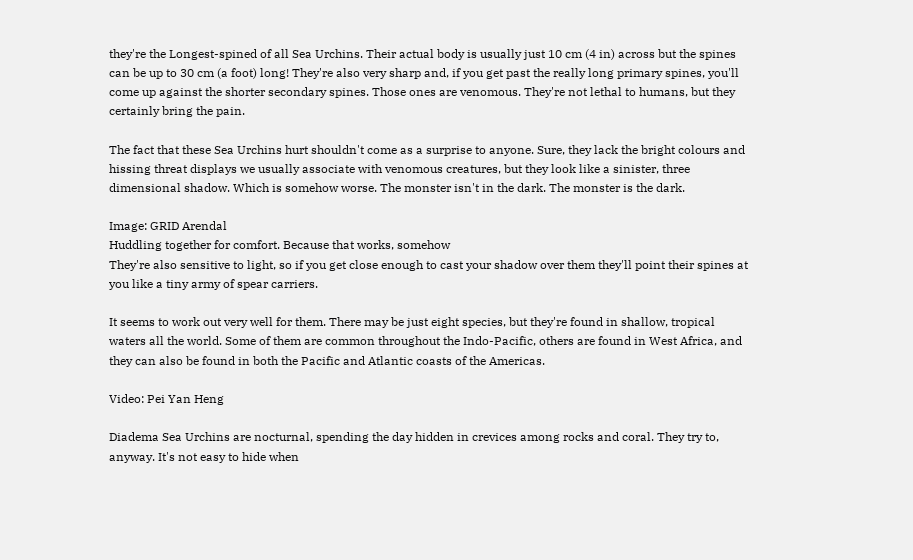they're the Longest-spined of all Sea Urchins. Their actual body is usually just 10 cm (4 in) across but the spines can be up to 30 cm (a foot) long! They're also very sharp and, if you get past the really long primary spines, you'll come up against the shorter secondary spines. Those ones are venomous. They're not lethal to humans, but they certainly bring the pain.

The fact that these Sea Urchins hurt shouldn't come as a surprise to anyone. Sure, they lack the bright colours and hissing threat displays we usually associate with venomous creatures, but they look like a sinister, three dimensional shadow. Which is somehow worse. The monster isn't in the dark. The monster is the dark.

Image: GRID Arendal
Huddling together for comfort. Because that works, somehow
They're also sensitive to light, so if you get close enough to cast your shadow over them they'll point their spines at you like a tiny army of spear carriers.

It seems to work out very well for them. There may be just eight species, but they're found in shallow, tropical waters all the world. Some of them are common throughout the Indo-Pacific, others are found in West Africa, and they can also be found in both the Pacific and Atlantic coasts of the Americas.

Video: Pei Yan Heng

Diadema Sea Urchins are nocturnal, spending the day hidden in crevices among rocks and coral. They try to, anyway. It's not easy to hide when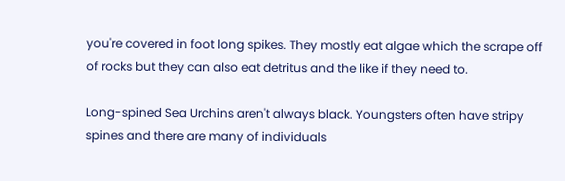you're covered in foot long spikes. They mostly eat algae which the scrape off of rocks but they can also eat detritus and the like if they need to.

Long-spined Sea Urchins aren't always black. Youngsters often have stripy spines and there are many of individuals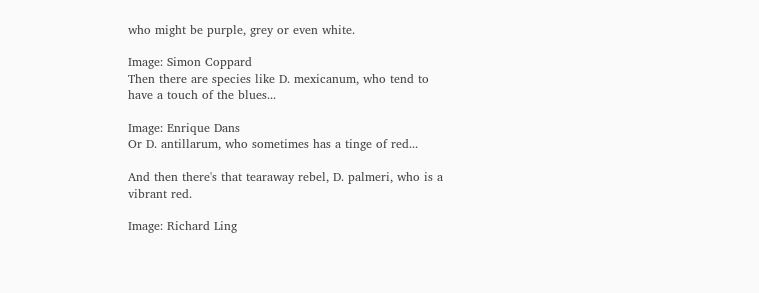who might be purple, grey or even white.

Image: Simon Coppard
Then there are species like D. mexicanum, who tend to have a touch of the blues...

Image: Enrique Dans
Or D. antillarum, who sometimes has a tinge of red...

And then there's that tearaway rebel, D. palmeri, who is a vibrant red.

Image: Richard Ling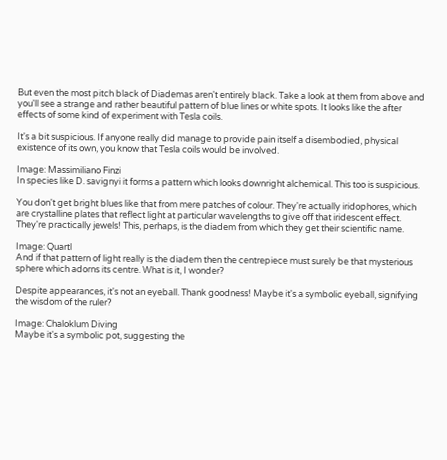But even the most pitch black of Diademas aren't entirely black. Take a look at them from above and you'll see a strange and rather beautiful pattern of blue lines or white spots. It looks like the after effects of some kind of experiment with Tesla coils.

It's a bit suspicious. If anyone really did manage to provide pain itself a disembodied, physical existence of its own, you know that Tesla coils would be involved.

Image: Massimiliano Finzi
In species like D. savignyi it forms a pattern which looks downright alchemical. This too is suspicious.

You don't get bright blues like that from mere patches of colour. They're actually iridophores, which are crystalline plates that reflect light at particular wavelengths to give off that iridescent effect. They're practically jewels! This, perhaps, is the diadem from which they get their scientific name.

Image: Quartl
And if that pattern of light really is the diadem then the centrepiece must surely be that mysterious sphere which adorns its centre. What is it, I wonder?

Despite appearances, it's not an eyeball. Thank goodness! Maybe it's a symbolic eyeball, signifying the wisdom of the ruler?

Image: Chaloklum Diving
Maybe it's a symbolic pot, suggesting the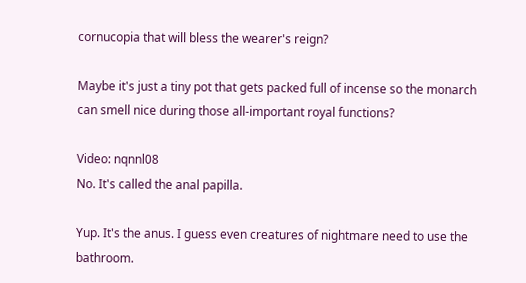cornucopia that will bless the wearer's reign?

Maybe it's just a tiny pot that gets packed full of incense so the monarch can smell nice during those all-important royal functions?

Video: nqnnl08
No. It's called the anal papilla.

Yup. It's the anus. I guess even creatures of nightmare need to use the bathroom.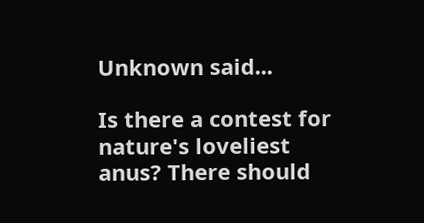Unknown said...

Is there a contest for nature's loveliest anus? There should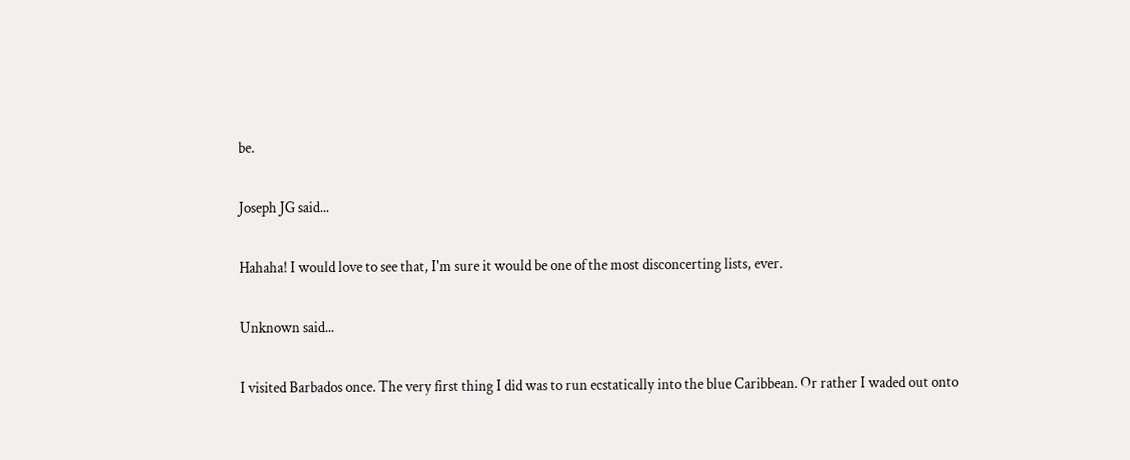be.

Joseph JG said...

Hahaha! I would love to see that, I'm sure it would be one of the most disconcerting lists, ever.

Unknown said...

I visited Barbados once. The very first thing I did was to run ecstatically into the blue Caribbean. Or rather I waded out onto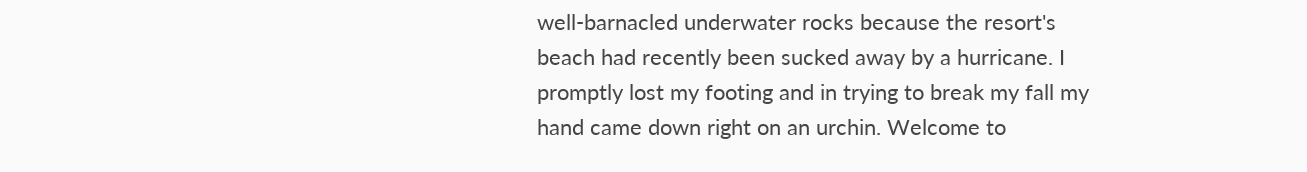well-barnacled underwater rocks because the resort's beach had recently been sucked away by a hurricane. I promptly lost my footing and in trying to break my fall my hand came down right on an urchin. Welcome to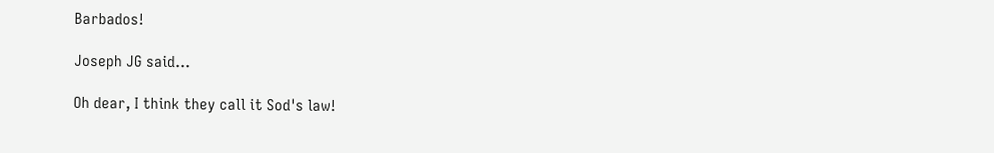Barbados!

Joseph JG said...

Oh dear, I think they call it Sod's law!